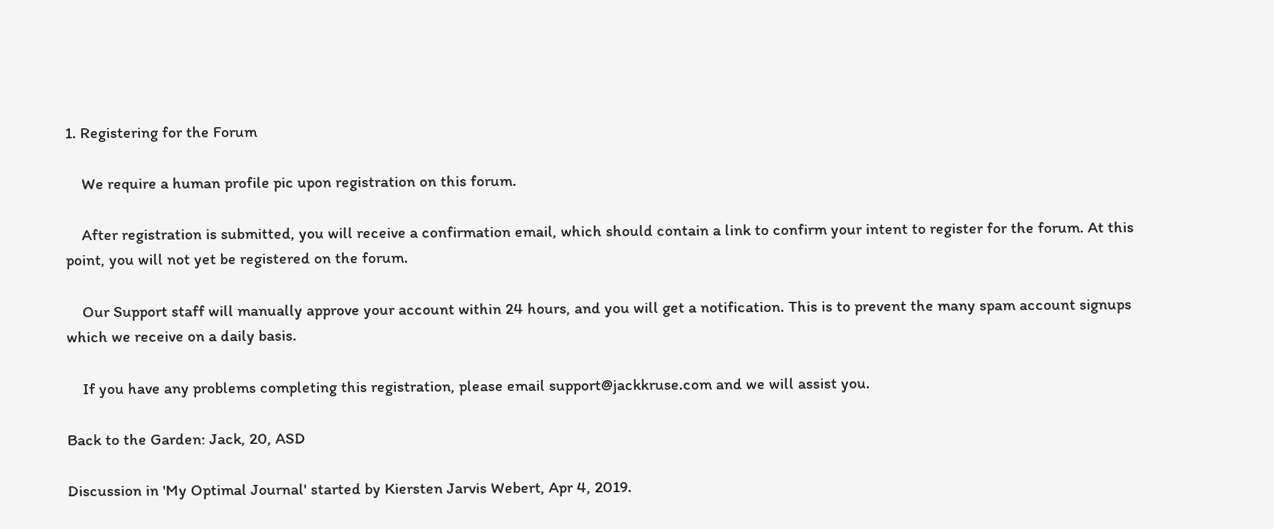1. Registering for the Forum

    We require a human profile pic upon registration on this forum.

    After registration is submitted, you will receive a confirmation email, which should contain a link to confirm your intent to register for the forum. At this point, you will not yet be registered on the forum.

    Our Support staff will manually approve your account within 24 hours, and you will get a notification. This is to prevent the many spam account signups which we receive on a daily basis.

    If you have any problems completing this registration, please email support@jackkruse.com and we will assist you.

Back to the Garden: Jack, 20, ASD

Discussion in 'My Optimal Journal' started by Kiersten Jarvis Webert, Apr 4, 2019.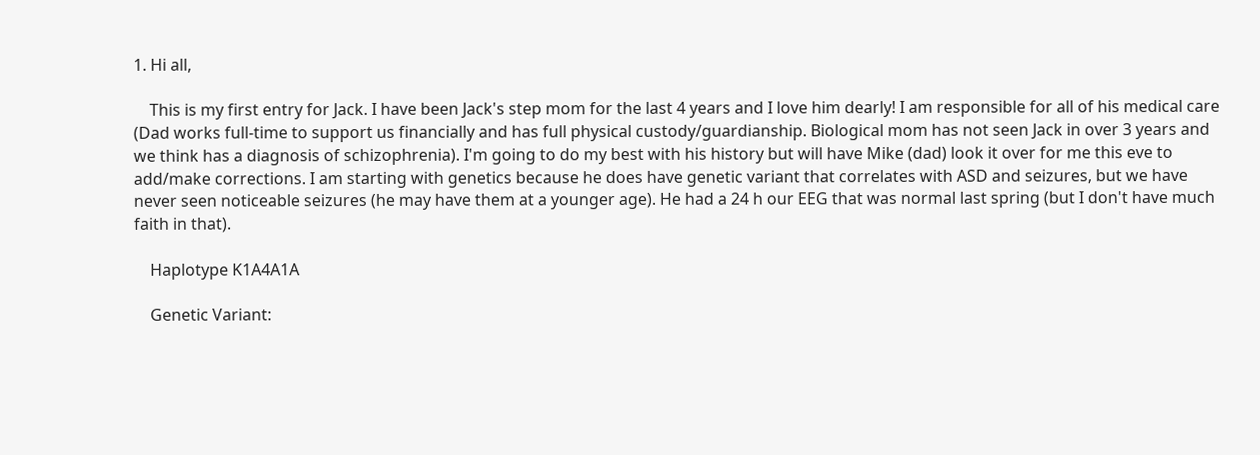1. Hi all,

    This is my first entry for Jack. I have been Jack's step mom for the last 4 years and I love him dearly! I am responsible for all of his medical care (Dad works full-time to support us financially and has full physical custody/guardianship. Biological mom has not seen Jack in over 3 years and we think has a diagnosis of schizophrenia). I'm going to do my best with his history but will have Mike (dad) look it over for me this eve to add/make corrections. I am starting with genetics because he does have genetic variant that correlates with ASD and seizures, but we have never seen noticeable seizures (he may have them at a younger age). He had a 24 h our EEG that was normal last spring (but I don't have much faith in that).

    Haplotype K1A4A1A

    Genetic Variant: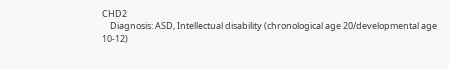CHD2
    Diagnosis: ASD, Intellectual disability (chronological age 20/developmental age 10-12)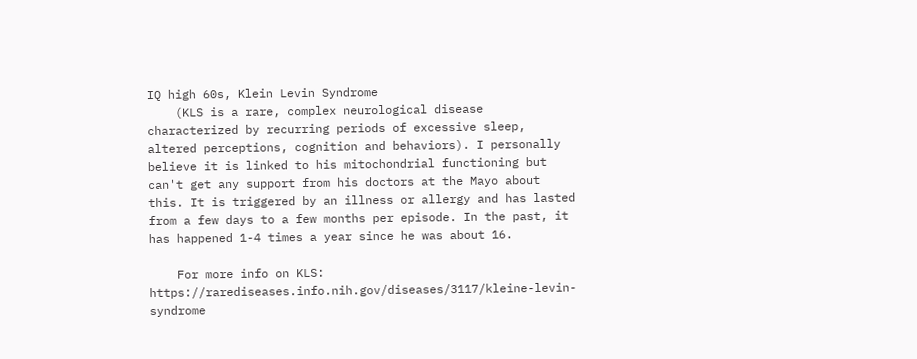IQ high 60s, Klein Levin Syndrome
    (KLS is a rare, complex neurological disease characterized by recurring periods of excessive sleep, altered perceptions, cognition and behaviors). I personally believe it is linked to his mitochondrial functioning but can't get any support from his doctors at the Mayo about this. It is triggered by an illness or allergy and has lasted from a few days to a few months per episode. In the past, it has happened 1-4 times a year since he was about 16.

    For more info on KLS: https://rarediseases.info.nih.gov/diseases/3117/kleine-levin-syndrome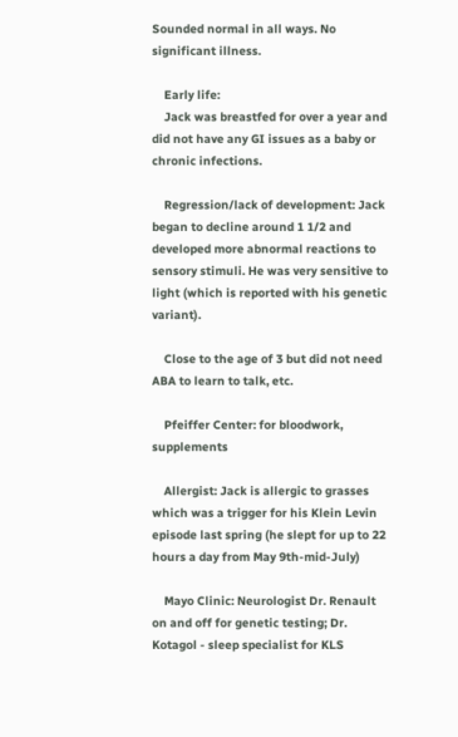Sounded normal in all ways. No significant illness.

    Early life:
    Jack was breastfed for over a year and did not have any GI issues as a baby or chronic infections.

    Regression/lack of development: Jack began to decline around 1 1/2 and developed more abnormal reactions to sensory stimuli. He was very sensitive to light (which is reported with his genetic variant).

    Close to the age of 3 but did not need ABA to learn to talk, etc.

    Pfeiffer Center: for bloodwork, supplements

    Allergist: Jack is allergic to grasses which was a trigger for his Klein Levin episode last spring (he slept for up to 22 hours a day from May 9th-mid-July)

    Mayo Clinic: Neurologist Dr. Renault on and off for genetic testing; Dr. Kotagol - sleep specialist for KLS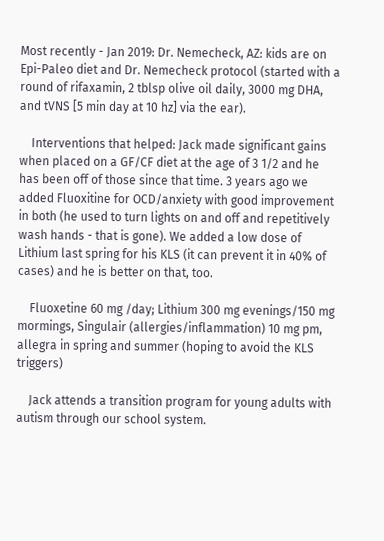Most recently - Jan 2019: Dr. Nemecheck, AZ: kids are on Epi-Paleo diet and Dr. Nemecheck protocol (started with a round of rifaxamin, 2 tblsp olive oil daily, 3000 mg DHA, and tVNS [5 min day at 10 hz] via the ear).

    Interventions that helped: Jack made significant gains when placed on a GF/CF diet at the age of 3 1/2 and he has been off of those since that time. 3 years ago we added Fluoxitine for OCD/anxiety with good improvement in both (he used to turn lights on and off and repetitively wash hands - that is gone). We added a low dose of Lithium last spring for his KLS (it can prevent it in 40% of cases) and he is better on that, too.

    Fluoxetine 60 mg /day; Lithium 300 mg evenings/150 mg mormings, Singulair (allergies/inflammation) 10 mg pm, allegra in spring and summer (hoping to avoid the KLS triggers)

    Jack attends a transition program for young adults with autism through our school system.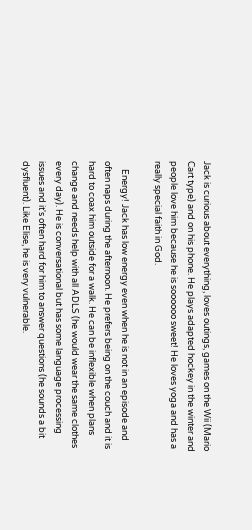Jack is curious about everything, loves outings, games on the Wii (Mario Cart type) and on his phone. He plays adapted hockey in the winter and people love him because he is soooooo sweet! He loves yoga and has a really special faith in God.

    Energy! Jack has low energy even when he is not in an episode and often naps during the afternoon. He prefers being on the couch and it is hard to coax him outside for a walk. He can be inflexible when plans change and needs help with all ADLS (he would wear the same clothes every day). He is conversational but has some language processing issues and it's often hard for him to answer questions (he sounds a bit dysfluent). Like Elise, he is very vulnerable.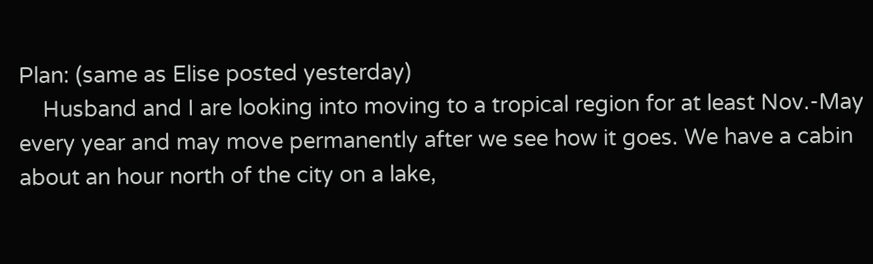Plan: (same as Elise posted yesterday)
    Husband and I are looking into moving to a tropical region for at least Nov.-May every year and may move permanently after we see how it goes. We have a cabin about an hour north of the city on a lake,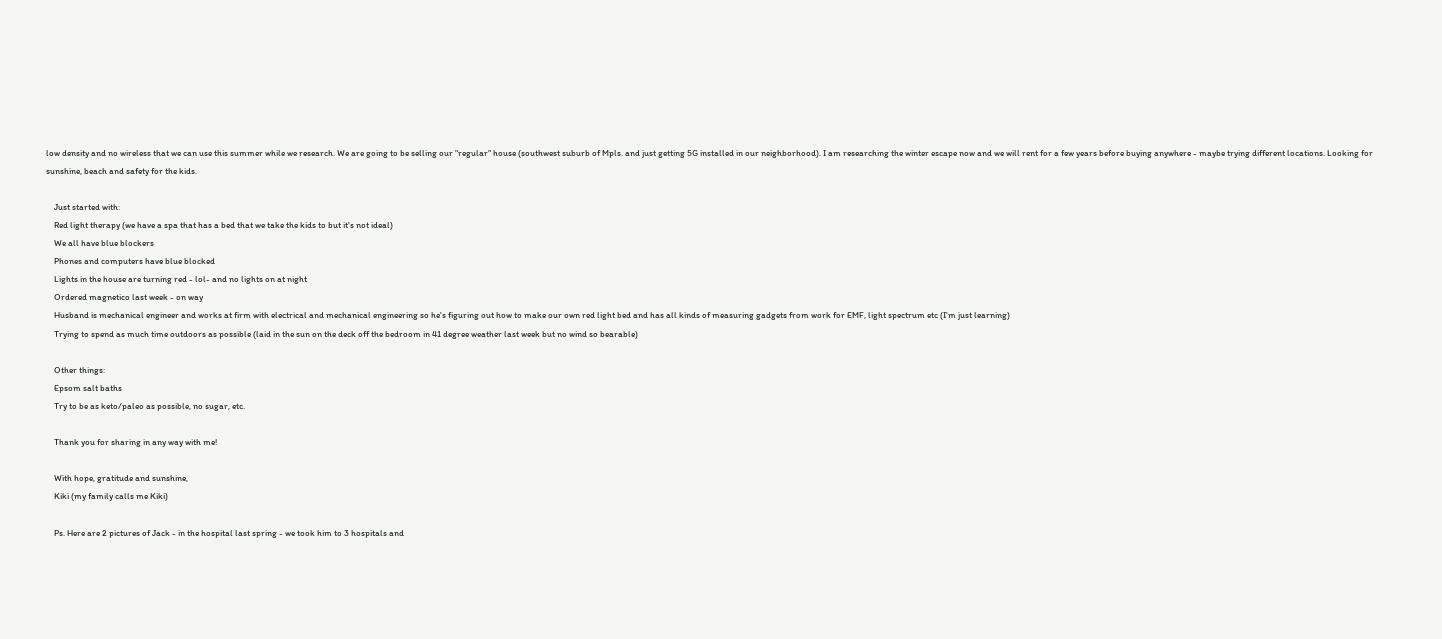low density and no wireless that we can use this summer while we research. We are going to be selling our "regular" house (southwest suburb of Mpls. and just getting 5G installed in our neighborhood). I am researching the winter escape now and we will rent for a few years before buying anywhere - maybe trying different locations. Looking for sunshine, beach and safety for the kids.

    Just started with:
    Red light therapy (we have a spa that has a bed that we take the kids to but it's not ideal)
    We all have blue blockers
    Phones and computers have blue blocked
    Lights in the house are turning red - lol- and no lights on at night
    Ordered magnetico last week - on way
    Husband is mechanical engineer and works at firm with electrical and mechanical engineering so he's figuring out how to make our own red light bed and has all kinds of measuring gadgets from work for EMF, light spectrum etc (I'm just learning)
    Trying to spend as much time outdoors as possible (laid in the sun on the deck off the bedroom in 41 degree weather last week but no wind so bearable)

    Other things:
    Epsom salt baths
    Try to be as keto/paleo as possible, no sugar, etc.

    Thank you for sharing in any way with me!

    With hope, gratitude and sunshine,
    Kiki (my family calls me Kiki)

    Ps. Here are 2 pictures of Jack - in the hospital last spring - we took him to 3 hospitals and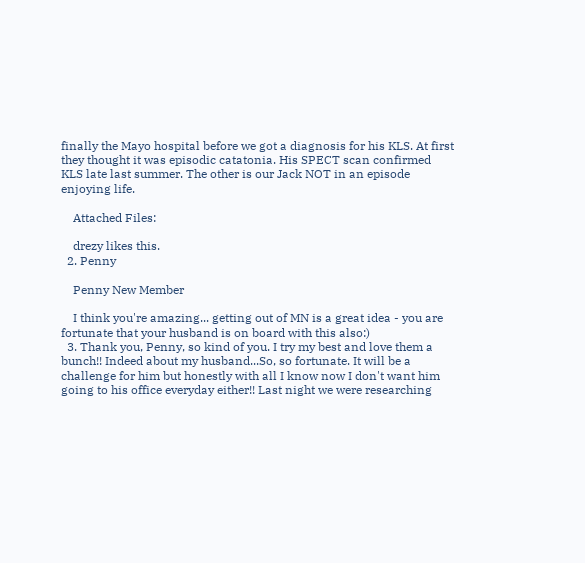finally the Mayo hospital before we got a diagnosis for his KLS. At first they thought it was episodic catatonia. His SPECT scan confirmed KLS late last summer. The other is our Jack NOT in an episode enjoying life.

    Attached Files:

    drezy likes this.
  2. Penny

    Penny New Member

    I think you're amazing... getting out of MN is a great idea - you are fortunate that your husband is on board with this also:)
  3. Thank you, Penny, so kind of you. I try my best and love them a bunch!! Indeed about my husband...So, so fortunate. It will be a challenge for him but honestly with all I know now I don't want him going to his office everyday either!! Last night we were researching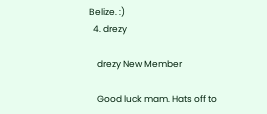Belize. :)
  4. drezy

    drezy New Member

    Good luck mam. Hats off to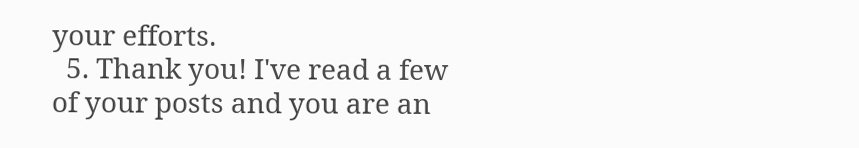your efforts.
  5. Thank you! I've read a few of your posts and you are an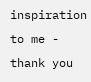inspiration to me - thank you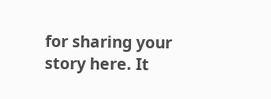for sharing your story here. It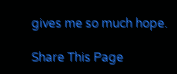gives me so much hope.

Share This Page